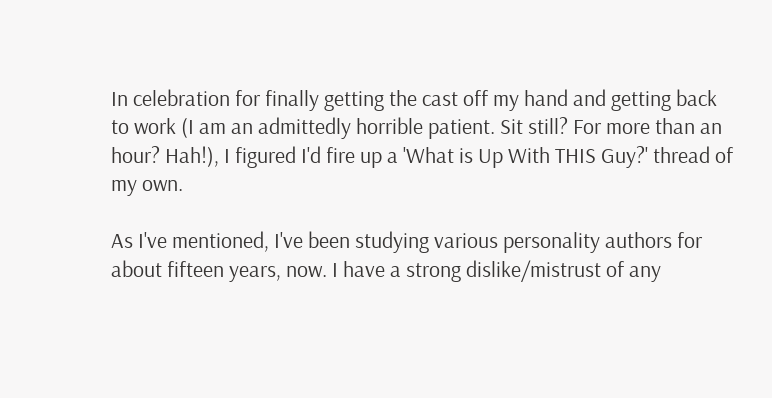In celebration for finally getting the cast off my hand and getting back to work (I am an admittedly horrible patient. Sit still? For more than an hour? Hah!), I figured I'd fire up a 'What is Up With THIS Guy?' thread of my own.

As I've mentioned, I've been studying various personality authors for about fifteen years, now. I have a strong dislike/mistrust of any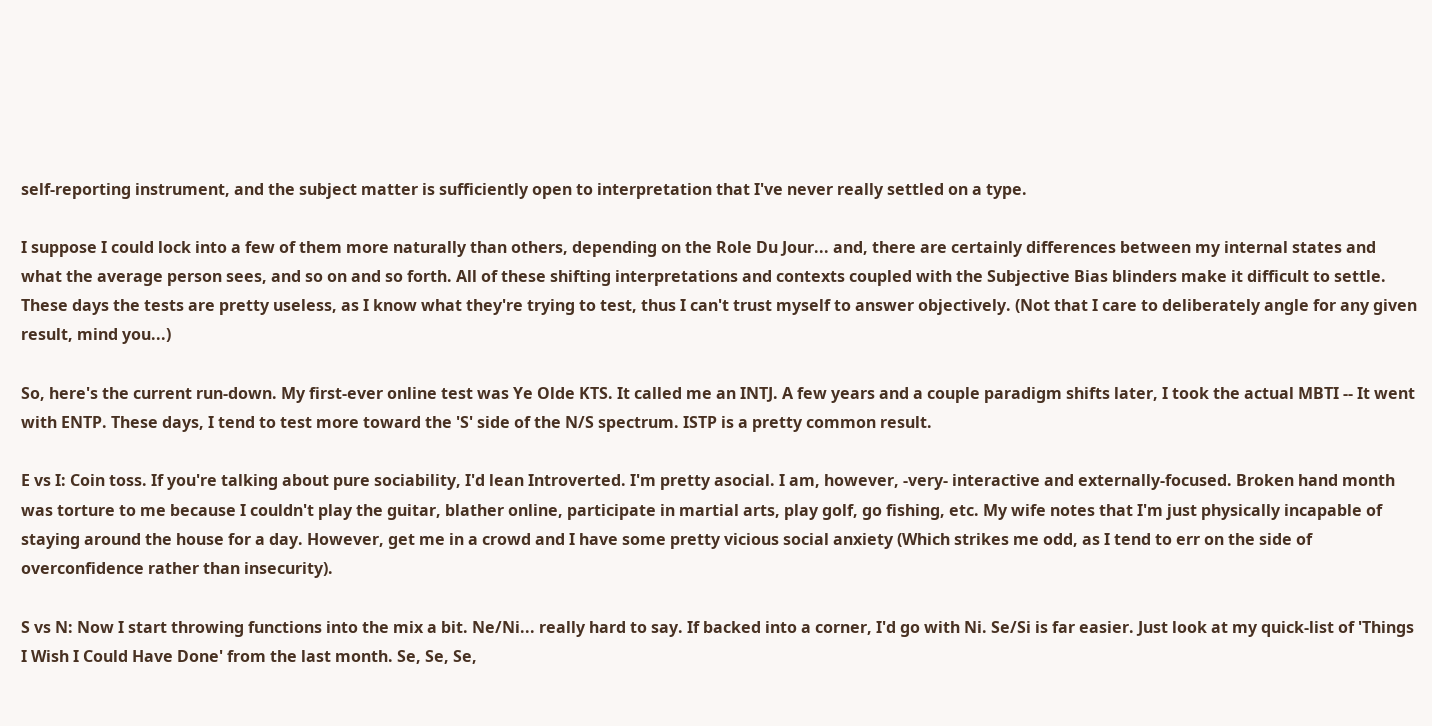self-reporting instrument, and the subject matter is sufficiently open to interpretation that I've never really settled on a type.

I suppose I could lock into a few of them more naturally than others, depending on the Role Du Jour... and, there are certainly differences between my internal states and what the average person sees, and so on and so forth. All of these shifting interpretations and contexts coupled with the Subjective Bias blinders make it difficult to settle. These days the tests are pretty useless, as I know what they're trying to test, thus I can't trust myself to answer objectively. (Not that I care to deliberately angle for any given result, mind you...)

So, here's the current run-down. My first-ever online test was Ye Olde KTS. It called me an INTJ. A few years and a couple paradigm shifts later, I took the actual MBTI -- It went with ENTP. These days, I tend to test more toward the 'S' side of the N/S spectrum. ISTP is a pretty common result.

E vs I: Coin toss. If you're talking about pure sociability, I'd lean Introverted. I'm pretty asocial. I am, however, -very- interactive and externally-focused. Broken hand month was torture to me because I couldn't play the guitar, blather online, participate in martial arts, play golf, go fishing, etc. My wife notes that I'm just physically incapable of staying around the house for a day. However, get me in a crowd and I have some pretty vicious social anxiety (Which strikes me odd, as I tend to err on the side of overconfidence rather than insecurity).

S vs N: Now I start throwing functions into the mix a bit. Ne/Ni... really hard to say. If backed into a corner, I'd go with Ni. Se/Si is far easier. Just look at my quick-list of 'Things I Wish I Could Have Done' from the last month. Se, Se, Se,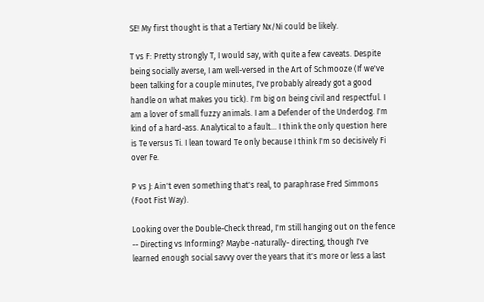SE! My first thought is that a Tertiary Nx/Ni could be likely.

T vs F: Pretty strongly T, I would say, with quite a few caveats. Despite being socially averse, I am well-versed in the Art of Schmooze (If we've been talking for a couple minutes, I've probably already got a good handle on what makes you tick). I'm big on being civil and respectful. I am a lover of small fuzzy animals. I am a Defender of the Underdog. I'm kind of a hard-ass. Analytical to a fault... I think the only question here is Te versus Ti. I lean toward Te only because I think I'm so decisively Fi over Fe.

P vs J: Ain't even something that's real, to paraphrase Fred Simmons (Foot Fist Way).

Looking over the Double-Check thread, I'm still hanging out on the fence -- Directing vs Informing? Maybe -naturally- directing, though I've learned enough social savvy over the years that it's more or less a last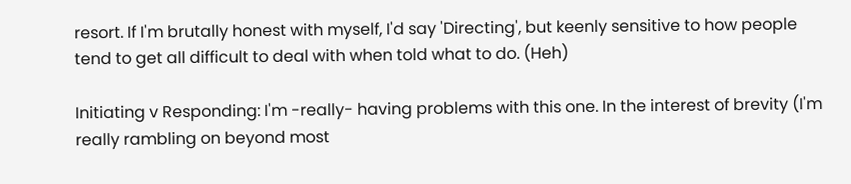resort. If I'm brutally honest with myself, I'd say 'Directing', but keenly sensitive to how people tend to get all difficult to deal with when told what to do. (Heh)

Initiating v Responding: I'm -really- having problems with this one. In the interest of brevity (I'm really rambling on beyond most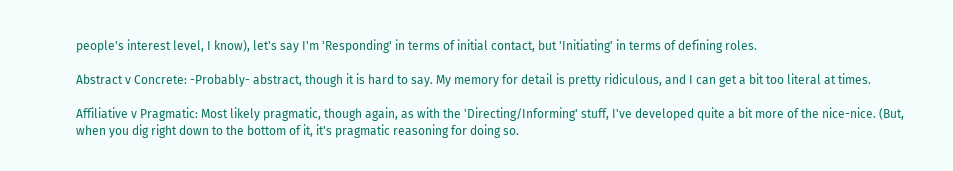people's interest level, I know), let's say I'm 'Responding' in terms of initial contact, but 'Initiating' in terms of defining roles.

Abstract v Concrete: -Probably- abstract, though it is hard to say. My memory for detail is pretty ridiculous, and I can get a bit too literal at times.

Affiliative v Pragmatic: Most likely pragmatic, though again, as with the 'Directing/Informing' stuff, I've developed quite a bit more of the nice-nice. (But, when you dig right down to the bottom of it, it's pragmatic reasoning for doing so.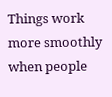Things work more smoothly when people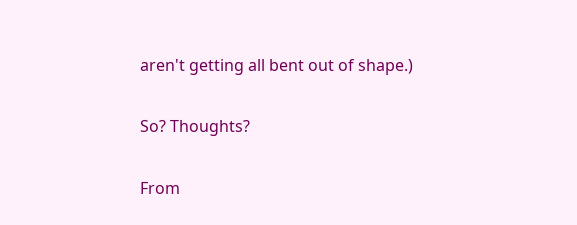aren't getting all bent out of shape.)

So? Thoughts?

From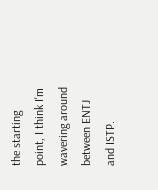the starting point, I think I'm wavering around between ENTJ and ISTP.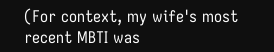(For context, my wife's most recent MBTI was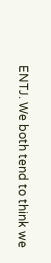ENTJ. We both tend to think we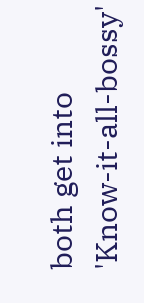both get into 'Know-it-all-bossy'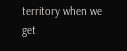territory when we get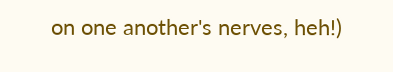on one another's nerves, heh!)